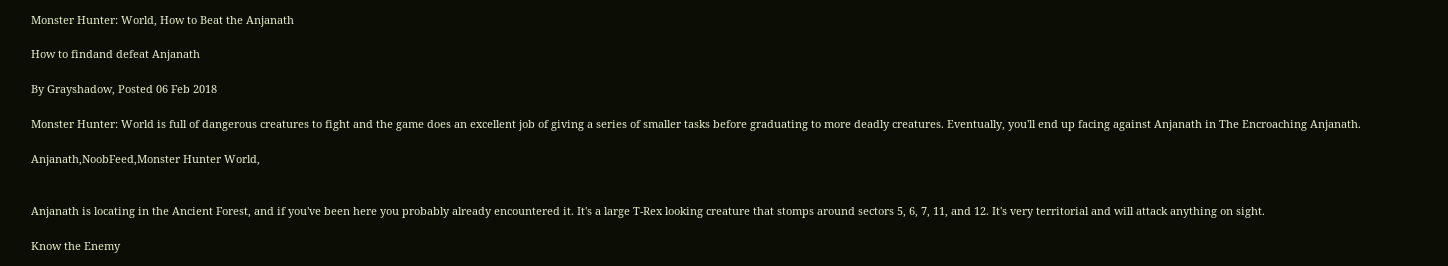Monster Hunter: World, How to Beat the Anjanath

How to findand defeat Anjanath

By Grayshadow, Posted 06 Feb 2018

Monster Hunter: World is full of dangerous creatures to fight and the game does an excellent job of giving a series of smaller tasks before graduating to more deadly creatures. Eventually, you'll end up facing against Anjanath in The Encroaching Anjanath.

Anjanath,NoobFeed,Monster Hunter World,


Anjanath is locating in the Ancient Forest, and if you've been here you probably already encountered it. It's a large T-Rex looking creature that stomps around sectors 5, 6, 7, 11, and 12. It's very territorial and will attack anything on sight.

Know the Enemy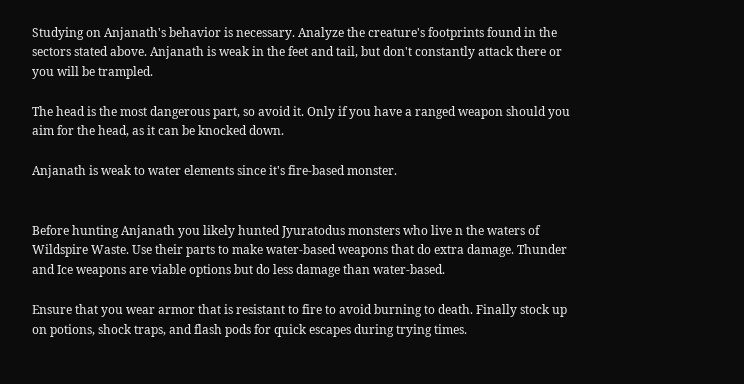Studying on Anjanath's behavior is necessary. Analyze the creature's footprints found in the sectors stated above. Anjanath is weak in the feet and tail, but don't constantly attack there or you will be trampled.

The head is the most dangerous part, so avoid it. Only if you have a ranged weapon should you aim for the head, as it can be knocked down.

Anjanath is weak to water elements since it's fire-based monster.


Before hunting Anjanath you likely hunted Jyuratodus monsters who live n the waters of Wildspire Waste. Use their parts to make water-based weapons that do extra damage. Thunder and Ice weapons are viable options but do less damage than water-based.

Ensure that you wear armor that is resistant to fire to avoid burning to death. Finally stock up on potions, shock traps, and flash pods for quick escapes during trying times.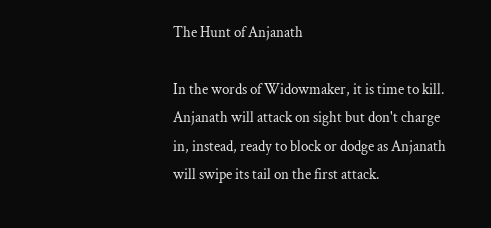The Hunt of Anjanath

In the words of Widowmaker, it is time to kill. Anjanath will attack on sight but don't charge in, instead, ready to block or dodge as Anjanath will swipe its tail on the first attack.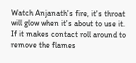Watch Anjanath's fire, it's throat will glow when it's about to use it. If it makes contact roll around to remove the flames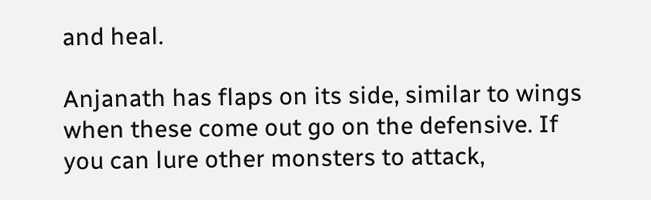and heal.

Anjanath has flaps on its side, similar to wings when these come out go on the defensive. If you can lure other monsters to attack,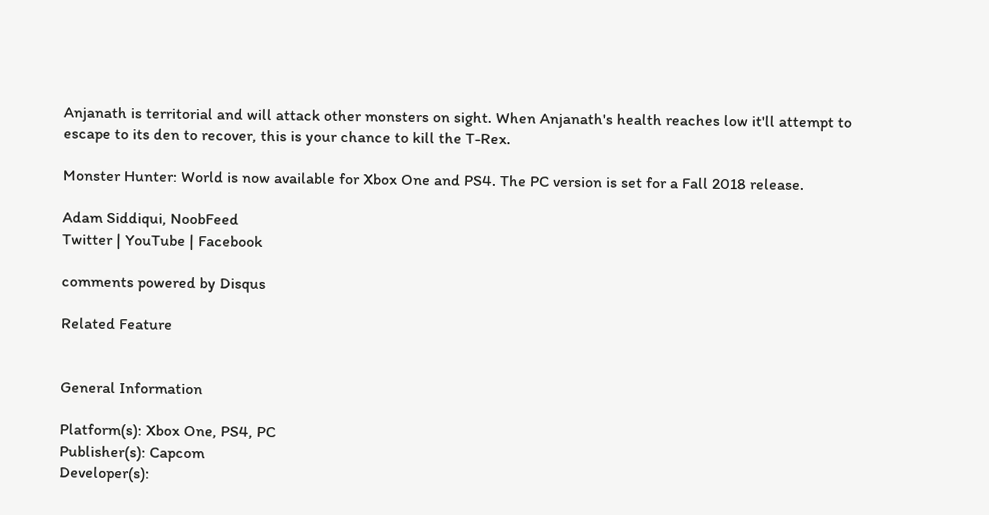Anjanath is territorial and will attack other monsters on sight. When Anjanath's health reaches low it'll attempt to escape to its den to recover, this is your chance to kill the T-Rex.

Monster Hunter: World is now available for Xbox One and PS4. The PC version is set for a Fall 2018 release.

Adam Siddiqui, NoobFeed
Twitter | YouTube | Facebook

comments powered by Disqus

Related Feature


General Information

Platform(s): Xbox One, PS4, PC
Publisher(s): Capcom
Developer(s):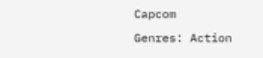Capcom
Genres: Action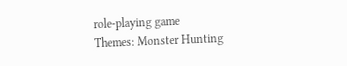role-playing game
Themes: Monster Hunting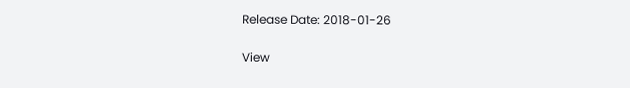Release Date: 2018-01-26

View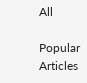All

Popular Articles